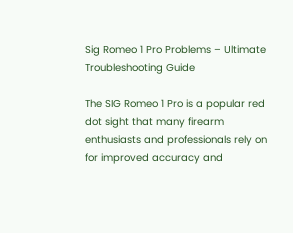Sig Romeo 1 Pro Problems – Ultimate Troubleshooting Guide

The SIG Romeo 1 Pro is a popular red dot sight that many firearm enthusiasts and professionals rely on for improved accuracy and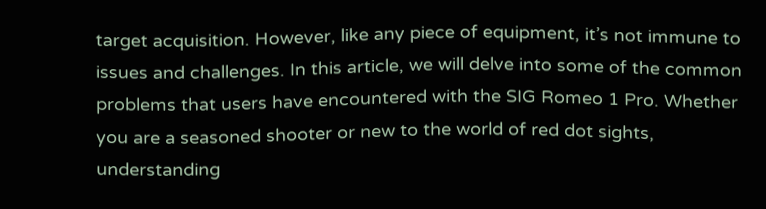target acquisition. However, like any piece of equipment, it’s not immune to issues and challenges. In this article, we will delve into some of the common problems that users have encountered with the SIG Romeo 1 Pro. Whether you are a seasoned shooter or new to the world of red dot sights, understanding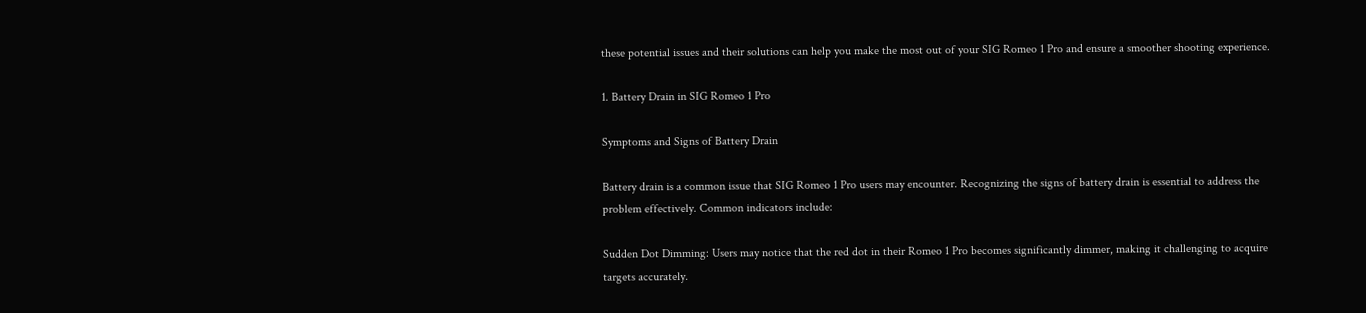these potential issues and their solutions can help you make the most out of your SIG Romeo 1 Pro and ensure a smoother shooting experience.

1. Battery Drain in SIG Romeo 1 Pro

Symptoms and Signs of Battery Drain

Battery drain is a common issue that SIG Romeo 1 Pro users may encounter. Recognizing the signs of battery drain is essential to address the problem effectively. Common indicators include:

Sudden Dot Dimming: Users may notice that the red dot in their Romeo 1 Pro becomes significantly dimmer, making it challenging to acquire targets accurately.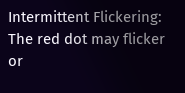Intermittent Flickering: The red dot may flicker or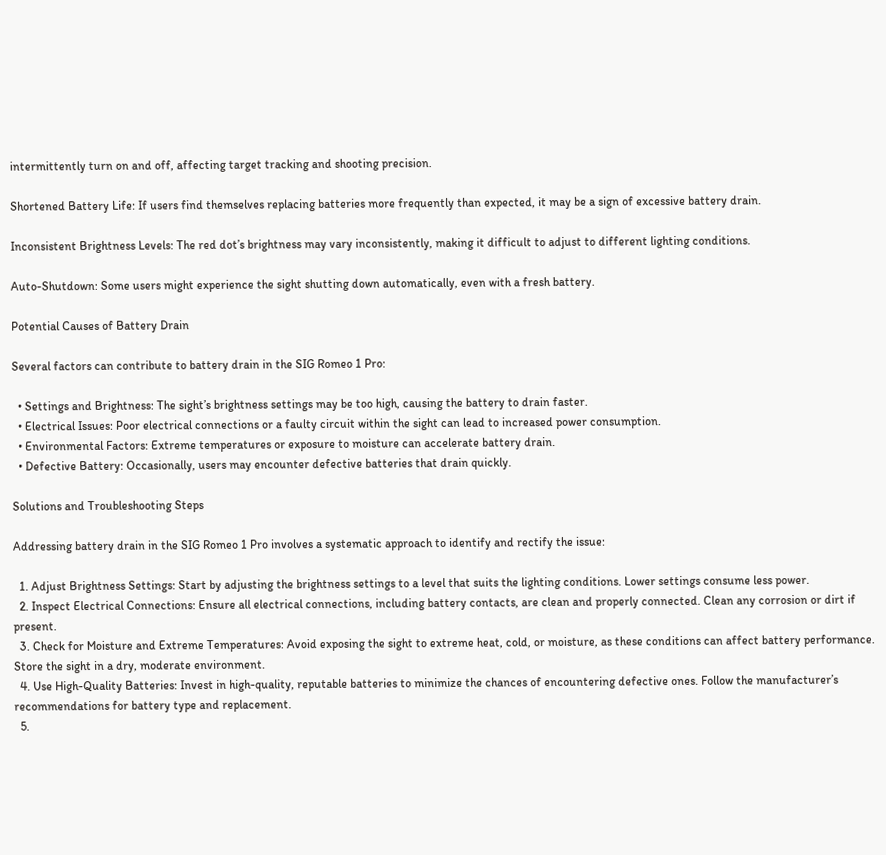intermittently turn on and off, affecting target tracking and shooting precision.

Shortened Battery Life: If users find themselves replacing batteries more frequently than expected, it may be a sign of excessive battery drain.

Inconsistent Brightness Levels: The red dot’s brightness may vary inconsistently, making it difficult to adjust to different lighting conditions.

Auto-Shutdown: Some users might experience the sight shutting down automatically, even with a fresh battery.

Potential Causes of Battery Drain

Several factors can contribute to battery drain in the SIG Romeo 1 Pro:

  • Settings and Brightness: The sight’s brightness settings may be too high, causing the battery to drain faster.
  • Electrical Issues: Poor electrical connections or a faulty circuit within the sight can lead to increased power consumption.
  • Environmental Factors: Extreme temperatures or exposure to moisture can accelerate battery drain.
  • Defective Battery: Occasionally, users may encounter defective batteries that drain quickly.

Solutions and Troubleshooting Steps

Addressing battery drain in the SIG Romeo 1 Pro involves a systematic approach to identify and rectify the issue:

  1. Adjust Brightness Settings: Start by adjusting the brightness settings to a level that suits the lighting conditions. Lower settings consume less power.
  2. Inspect Electrical Connections: Ensure all electrical connections, including battery contacts, are clean and properly connected. Clean any corrosion or dirt if present.
  3. Check for Moisture and Extreme Temperatures: Avoid exposing the sight to extreme heat, cold, or moisture, as these conditions can affect battery performance. Store the sight in a dry, moderate environment.
  4. Use High-Quality Batteries: Invest in high-quality, reputable batteries to minimize the chances of encountering defective ones. Follow the manufacturer’s recommendations for battery type and replacement.
  5.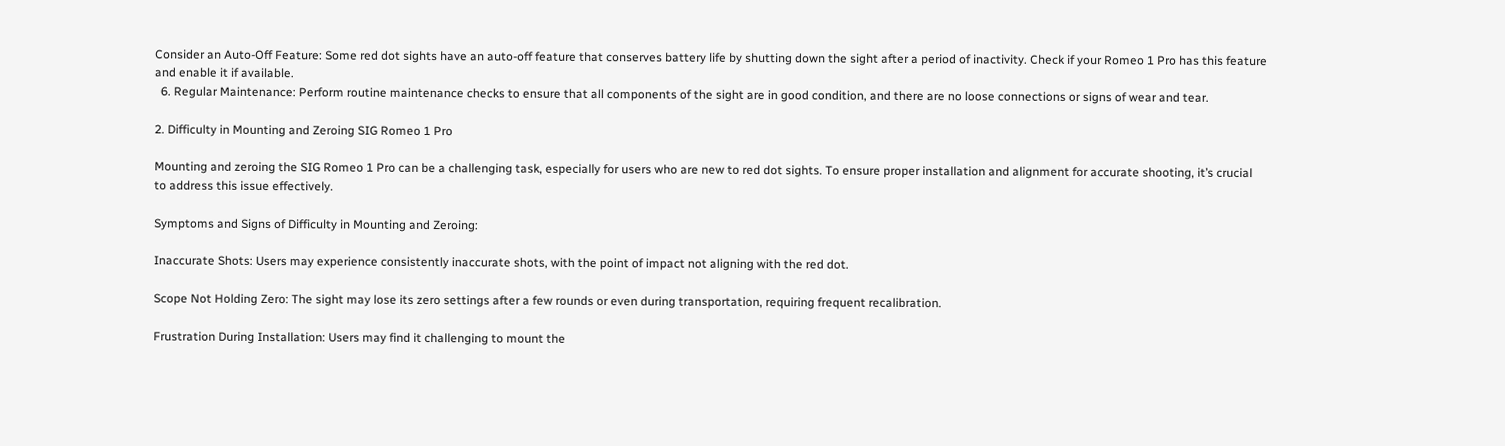Consider an Auto-Off Feature: Some red dot sights have an auto-off feature that conserves battery life by shutting down the sight after a period of inactivity. Check if your Romeo 1 Pro has this feature and enable it if available.
  6. Regular Maintenance: Perform routine maintenance checks to ensure that all components of the sight are in good condition, and there are no loose connections or signs of wear and tear.

2. Difficulty in Mounting and Zeroing SIG Romeo 1 Pro

Mounting and zeroing the SIG Romeo 1 Pro can be a challenging task, especially for users who are new to red dot sights. To ensure proper installation and alignment for accurate shooting, it’s crucial to address this issue effectively.

Symptoms and Signs of Difficulty in Mounting and Zeroing:

Inaccurate Shots: Users may experience consistently inaccurate shots, with the point of impact not aligning with the red dot.

Scope Not Holding Zero: The sight may lose its zero settings after a few rounds or even during transportation, requiring frequent recalibration.

Frustration During Installation: Users may find it challenging to mount the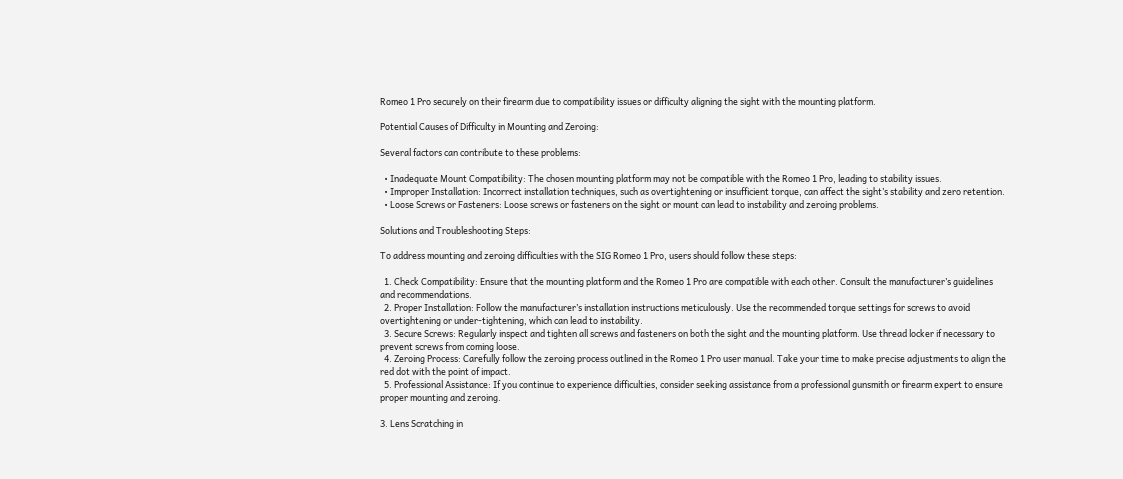Romeo 1 Pro securely on their firearm due to compatibility issues or difficulty aligning the sight with the mounting platform.

Potential Causes of Difficulty in Mounting and Zeroing:

Several factors can contribute to these problems:

  • Inadequate Mount Compatibility: The chosen mounting platform may not be compatible with the Romeo 1 Pro, leading to stability issues.
  • Improper Installation: Incorrect installation techniques, such as overtightening or insufficient torque, can affect the sight’s stability and zero retention.
  • Loose Screws or Fasteners: Loose screws or fasteners on the sight or mount can lead to instability and zeroing problems.

Solutions and Troubleshooting Steps:

To address mounting and zeroing difficulties with the SIG Romeo 1 Pro, users should follow these steps:

  1. Check Compatibility: Ensure that the mounting platform and the Romeo 1 Pro are compatible with each other. Consult the manufacturer’s guidelines and recommendations.
  2. Proper Installation: Follow the manufacturer’s installation instructions meticulously. Use the recommended torque settings for screws to avoid overtightening or under-tightening, which can lead to instability.
  3. Secure Screws: Regularly inspect and tighten all screws and fasteners on both the sight and the mounting platform. Use thread locker if necessary to prevent screws from coming loose.
  4. Zeroing Process: Carefully follow the zeroing process outlined in the Romeo 1 Pro user manual. Take your time to make precise adjustments to align the red dot with the point of impact.
  5. Professional Assistance: If you continue to experience difficulties, consider seeking assistance from a professional gunsmith or firearm expert to ensure proper mounting and zeroing.

3. Lens Scratching in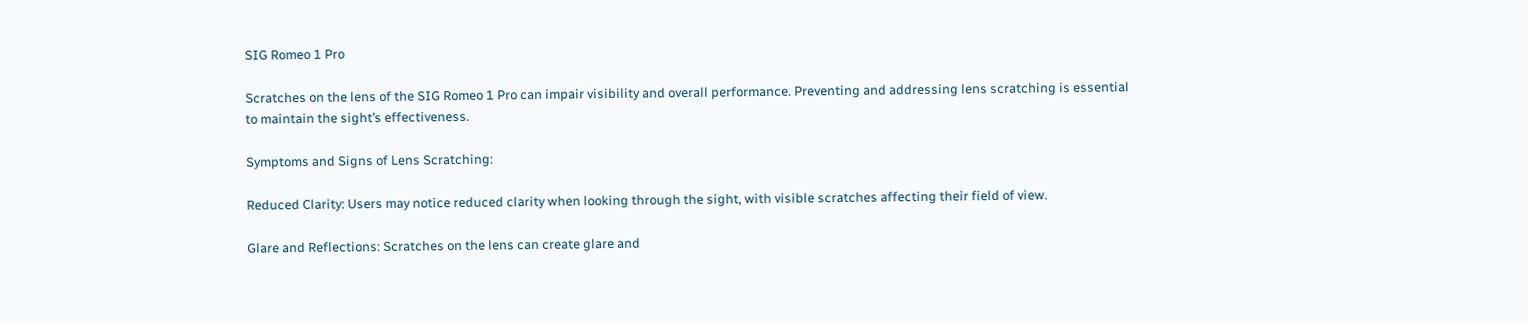SIG Romeo 1 Pro

Scratches on the lens of the SIG Romeo 1 Pro can impair visibility and overall performance. Preventing and addressing lens scratching is essential to maintain the sight’s effectiveness.

Symptoms and Signs of Lens Scratching:

Reduced Clarity: Users may notice reduced clarity when looking through the sight, with visible scratches affecting their field of view.

Glare and Reflections: Scratches on the lens can create glare and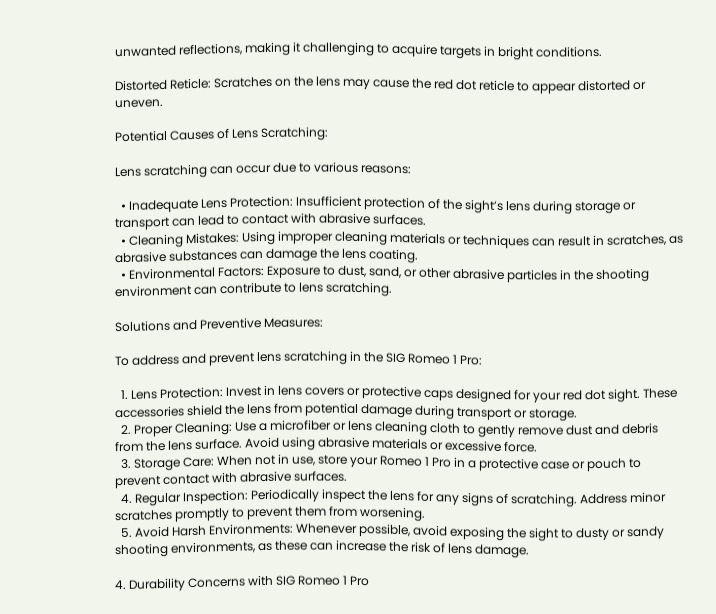unwanted reflections, making it challenging to acquire targets in bright conditions.

Distorted Reticle: Scratches on the lens may cause the red dot reticle to appear distorted or uneven.

Potential Causes of Lens Scratching:

Lens scratching can occur due to various reasons:

  • Inadequate Lens Protection: Insufficient protection of the sight’s lens during storage or transport can lead to contact with abrasive surfaces.
  • Cleaning Mistakes: Using improper cleaning materials or techniques can result in scratches, as abrasive substances can damage the lens coating.
  • Environmental Factors: Exposure to dust, sand, or other abrasive particles in the shooting environment can contribute to lens scratching.

Solutions and Preventive Measures:

To address and prevent lens scratching in the SIG Romeo 1 Pro:

  1. Lens Protection: Invest in lens covers or protective caps designed for your red dot sight. These accessories shield the lens from potential damage during transport or storage.
  2. Proper Cleaning: Use a microfiber or lens cleaning cloth to gently remove dust and debris from the lens surface. Avoid using abrasive materials or excessive force.
  3. Storage Care: When not in use, store your Romeo 1 Pro in a protective case or pouch to prevent contact with abrasive surfaces.
  4. Regular Inspection: Periodically inspect the lens for any signs of scratching. Address minor scratches promptly to prevent them from worsening.
  5. Avoid Harsh Environments: Whenever possible, avoid exposing the sight to dusty or sandy shooting environments, as these can increase the risk of lens damage.

4. Durability Concerns with SIG Romeo 1 Pro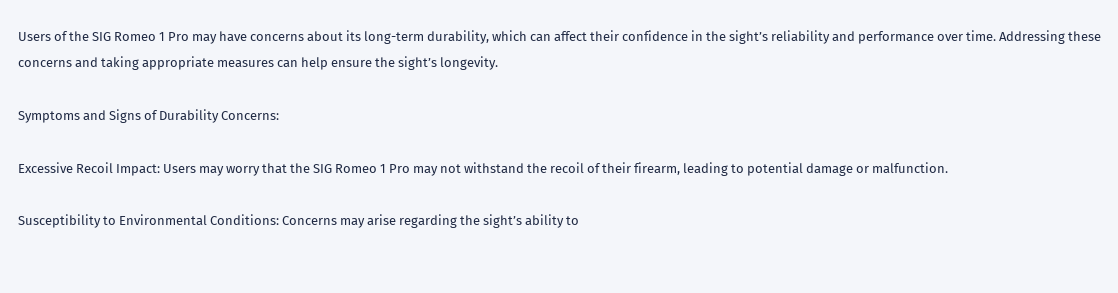Users of the SIG Romeo 1 Pro may have concerns about its long-term durability, which can affect their confidence in the sight’s reliability and performance over time. Addressing these concerns and taking appropriate measures can help ensure the sight’s longevity.

Symptoms and Signs of Durability Concerns:

Excessive Recoil Impact: Users may worry that the SIG Romeo 1 Pro may not withstand the recoil of their firearm, leading to potential damage or malfunction.

Susceptibility to Environmental Conditions: Concerns may arise regarding the sight’s ability to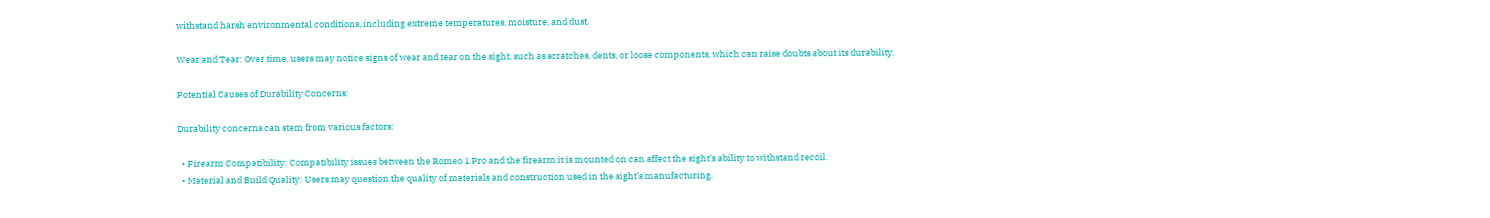withstand harsh environmental conditions, including extreme temperatures, moisture, and dust.

Wear and Tear: Over time, users may notice signs of wear and tear on the sight, such as scratches, dents, or loose components, which can raise doubts about its durability.

Potential Causes of Durability Concerns:

Durability concerns can stem from various factors:

  • Firearm Compatibility: Compatibility issues between the Romeo 1 Pro and the firearm it is mounted on can affect the sight’s ability to withstand recoil.
  • Material and Build Quality: Users may question the quality of materials and construction used in the sight’s manufacturing.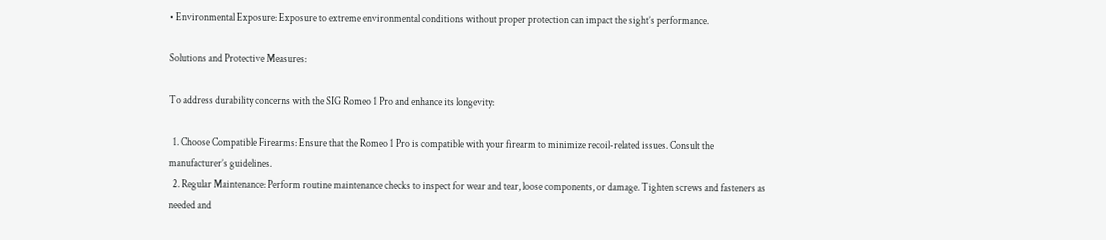• Environmental Exposure: Exposure to extreme environmental conditions without proper protection can impact the sight’s performance.

Solutions and Protective Measures:

To address durability concerns with the SIG Romeo 1 Pro and enhance its longevity:

  1. Choose Compatible Firearms: Ensure that the Romeo 1 Pro is compatible with your firearm to minimize recoil-related issues. Consult the manufacturer’s guidelines.
  2. Regular Maintenance: Perform routine maintenance checks to inspect for wear and tear, loose components, or damage. Tighten screws and fasteners as needed and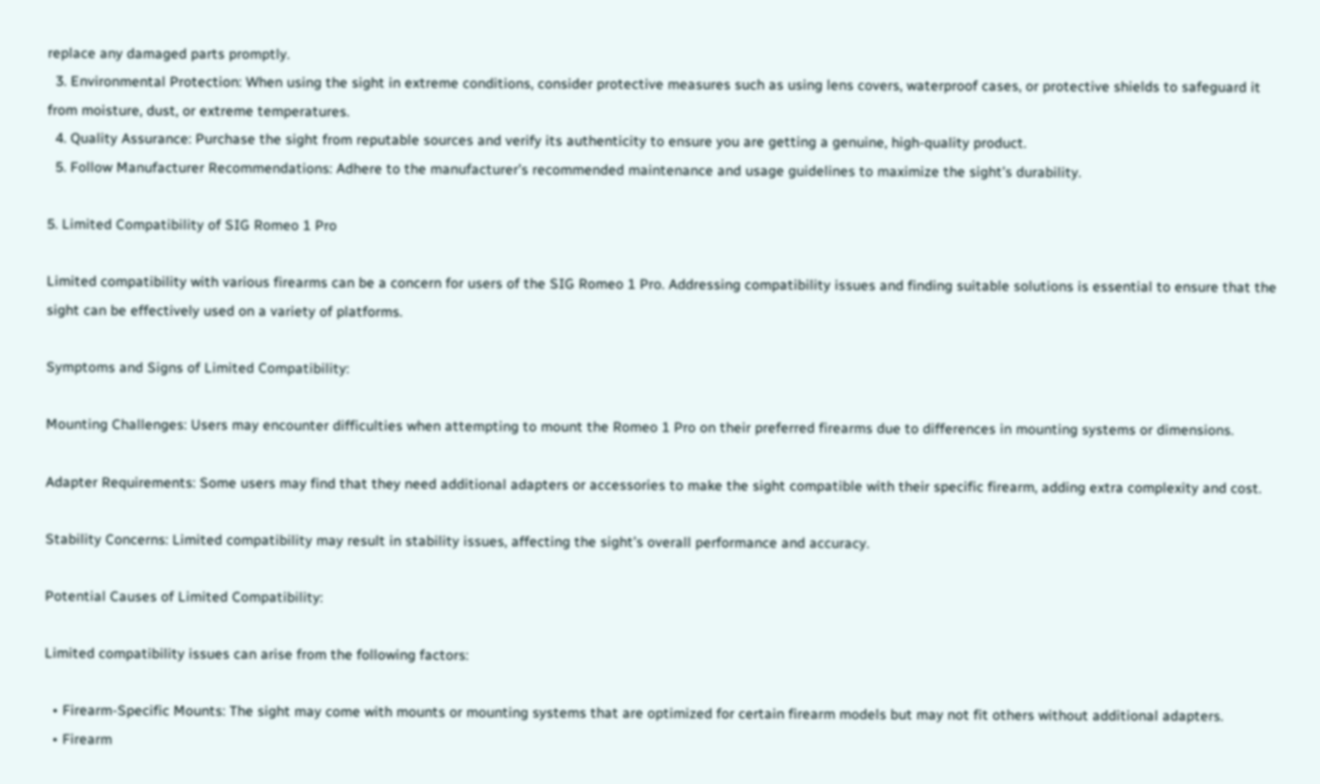replace any damaged parts promptly.
  3. Environmental Protection: When using the sight in extreme conditions, consider protective measures such as using lens covers, waterproof cases, or protective shields to safeguard it from moisture, dust, or extreme temperatures.
  4. Quality Assurance: Purchase the sight from reputable sources and verify its authenticity to ensure you are getting a genuine, high-quality product.
  5. Follow Manufacturer Recommendations: Adhere to the manufacturer’s recommended maintenance and usage guidelines to maximize the sight’s durability.

5. Limited Compatibility of SIG Romeo 1 Pro

Limited compatibility with various firearms can be a concern for users of the SIG Romeo 1 Pro. Addressing compatibility issues and finding suitable solutions is essential to ensure that the sight can be effectively used on a variety of platforms.

Symptoms and Signs of Limited Compatibility:

Mounting Challenges: Users may encounter difficulties when attempting to mount the Romeo 1 Pro on their preferred firearms due to differences in mounting systems or dimensions.

Adapter Requirements: Some users may find that they need additional adapters or accessories to make the sight compatible with their specific firearm, adding extra complexity and cost.

Stability Concerns: Limited compatibility may result in stability issues, affecting the sight’s overall performance and accuracy.

Potential Causes of Limited Compatibility:

Limited compatibility issues can arise from the following factors:

  • Firearm-Specific Mounts: The sight may come with mounts or mounting systems that are optimized for certain firearm models but may not fit others without additional adapters.
  • Firearm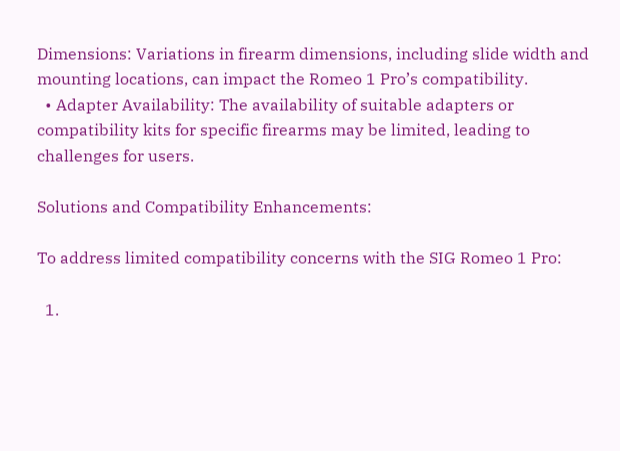Dimensions: Variations in firearm dimensions, including slide width and mounting locations, can impact the Romeo 1 Pro’s compatibility.
  • Adapter Availability: The availability of suitable adapters or compatibility kits for specific firearms may be limited, leading to challenges for users.

Solutions and Compatibility Enhancements:

To address limited compatibility concerns with the SIG Romeo 1 Pro:

  1.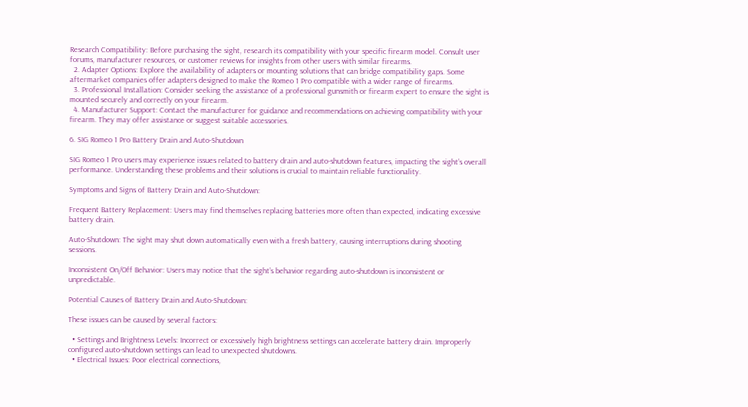Research Compatibility: Before purchasing the sight, research its compatibility with your specific firearm model. Consult user forums, manufacturer resources, or customer reviews for insights from other users with similar firearms.
  2. Adapter Options: Explore the availability of adapters or mounting solutions that can bridge compatibility gaps. Some aftermarket companies offer adapters designed to make the Romeo 1 Pro compatible with a wider range of firearms.
  3. Professional Installation: Consider seeking the assistance of a professional gunsmith or firearm expert to ensure the sight is mounted securely and correctly on your firearm.
  4. Manufacturer Support: Contact the manufacturer for guidance and recommendations on achieving compatibility with your firearm. They may offer assistance or suggest suitable accessories.

6. SIG Romeo 1 Pro Battery Drain and Auto-Shutdown

SIG Romeo 1 Pro users may experience issues related to battery drain and auto-shutdown features, impacting the sight’s overall performance. Understanding these problems and their solutions is crucial to maintain reliable functionality.

Symptoms and Signs of Battery Drain and Auto-Shutdown:

Frequent Battery Replacement: Users may find themselves replacing batteries more often than expected, indicating excessive battery drain.

Auto-Shutdown: The sight may shut down automatically even with a fresh battery, causing interruptions during shooting sessions.

Inconsistent On/Off Behavior: Users may notice that the sight’s behavior regarding auto-shutdown is inconsistent or unpredictable.

Potential Causes of Battery Drain and Auto-Shutdown:

These issues can be caused by several factors:

  • Settings and Brightness Levels: Incorrect or excessively high brightness settings can accelerate battery drain. Improperly configured auto-shutdown settings can lead to unexpected shutdowns.
  • Electrical Issues: Poor electrical connections,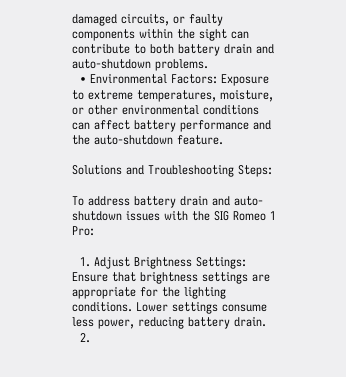damaged circuits, or faulty components within the sight can contribute to both battery drain and auto-shutdown problems.
  • Environmental Factors: Exposure to extreme temperatures, moisture, or other environmental conditions can affect battery performance and the auto-shutdown feature.

Solutions and Troubleshooting Steps:

To address battery drain and auto-shutdown issues with the SIG Romeo 1 Pro:

  1. Adjust Brightness Settings: Ensure that brightness settings are appropriate for the lighting conditions. Lower settings consume less power, reducing battery drain.
  2.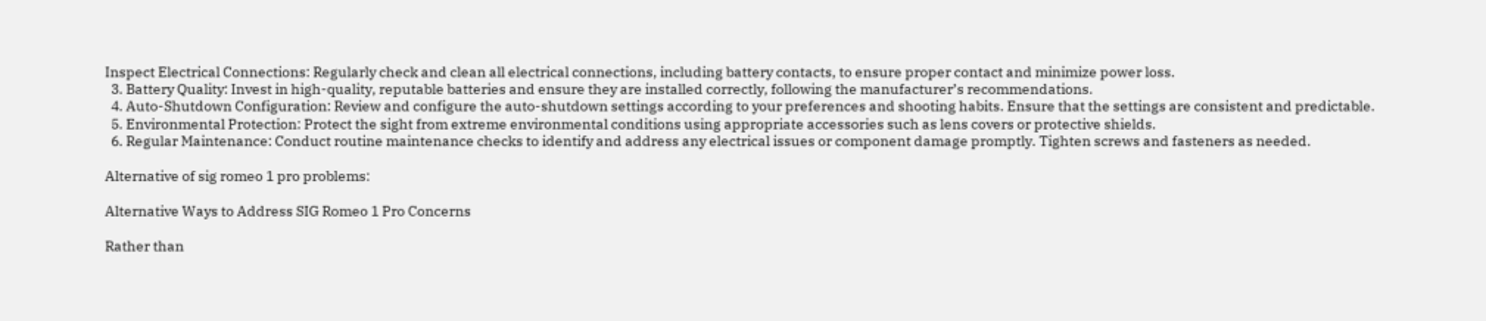Inspect Electrical Connections: Regularly check and clean all electrical connections, including battery contacts, to ensure proper contact and minimize power loss.
  3. Battery Quality: Invest in high-quality, reputable batteries and ensure they are installed correctly, following the manufacturer’s recommendations.
  4. Auto-Shutdown Configuration: Review and configure the auto-shutdown settings according to your preferences and shooting habits. Ensure that the settings are consistent and predictable.
  5. Environmental Protection: Protect the sight from extreme environmental conditions using appropriate accessories such as lens covers or protective shields.
  6. Regular Maintenance: Conduct routine maintenance checks to identify and address any electrical issues or component damage promptly. Tighten screws and fasteners as needed.

Alternative of sig romeo 1 pro problems:

Alternative Ways to Address SIG Romeo 1 Pro Concerns

Rather than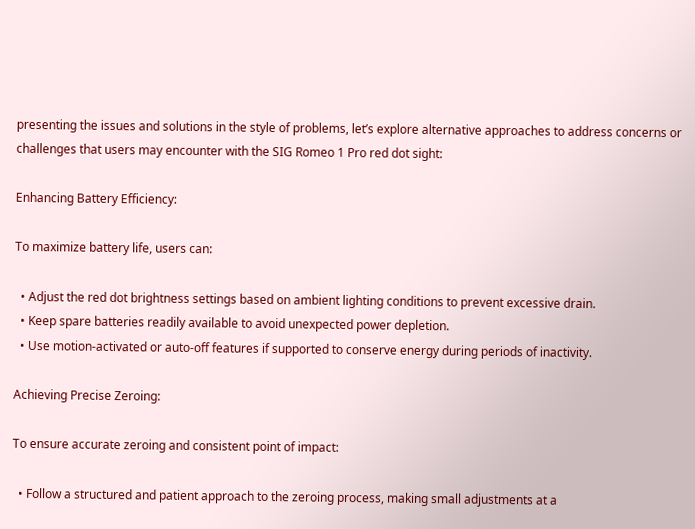presenting the issues and solutions in the style of problems, let’s explore alternative approaches to address concerns or challenges that users may encounter with the SIG Romeo 1 Pro red dot sight:

Enhancing Battery Efficiency:

To maximize battery life, users can:

  • Adjust the red dot brightness settings based on ambient lighting conditions to prevent excessive drain.
  • Keep spare batteries readily available to avoid unexpected power depletion.
  • Use motion-activated or auto-off features if supported to conserve energy during periods of inactivity.

Achieving Precise Zeroing:

To ensure accurate zeroing and consistent point of impact:

  • Follow a structured and patient approach to the zeroing process, making small adjustments at a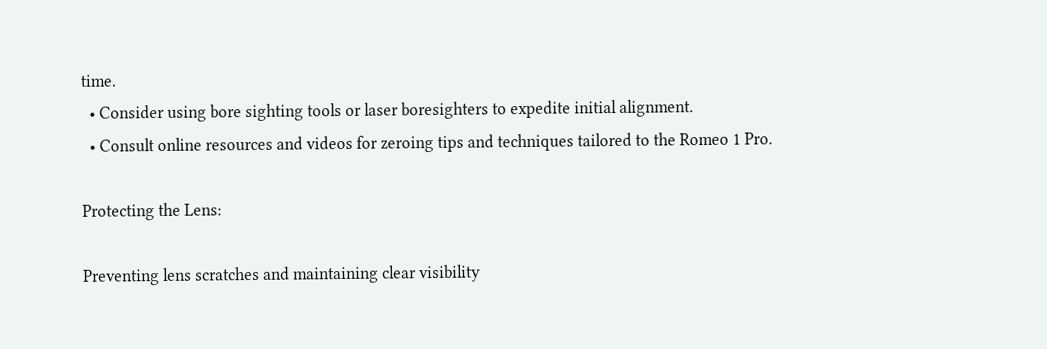time.
  • Consider using bore sighting tools or laser boresighters to expedite initial alignment.
  • Consult online resources and videos for zeroing tips and techniques tailored to the Romeo 1 Pro.

Protecting the Lens:

Preventing lens scratches and maintaining clear visibility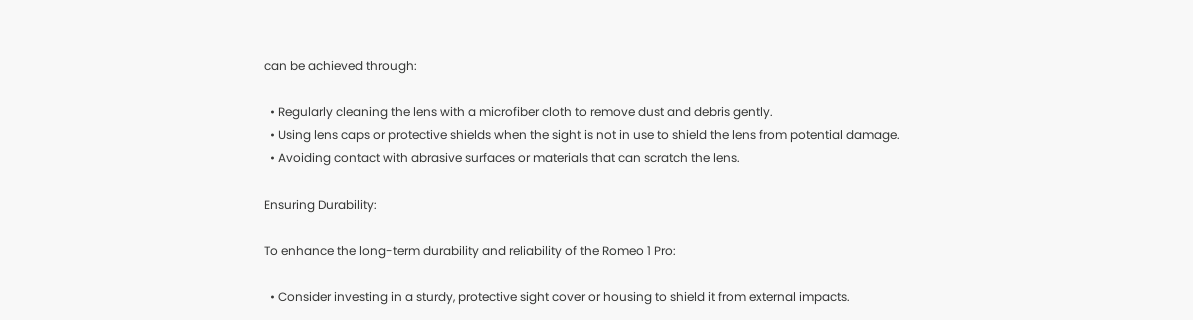can be achieved through:

  • Regularly cleaning the lens with a microfiber cloth to remove dust and debris gently.
  • Using lens caps or protective shields when the sight is not in use to shield the lens from potential damage.
  • Avoiding contact with abrasive surfaces or materials that can scratch the lens.

Ensuring Durability:

To enhance the long-term durability and reliability of the Romeo 1 Pro:

  • Consider investing in a sturdy, protective sight cover or housing to shield it from external impacts.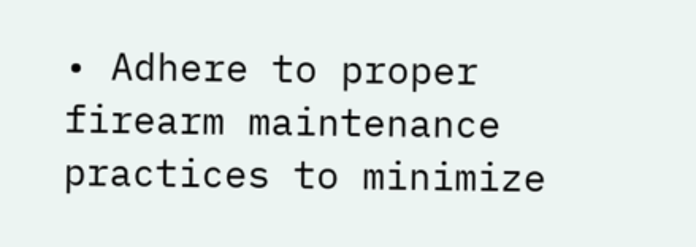• Adhere to proper firearm maintenance practices to minimize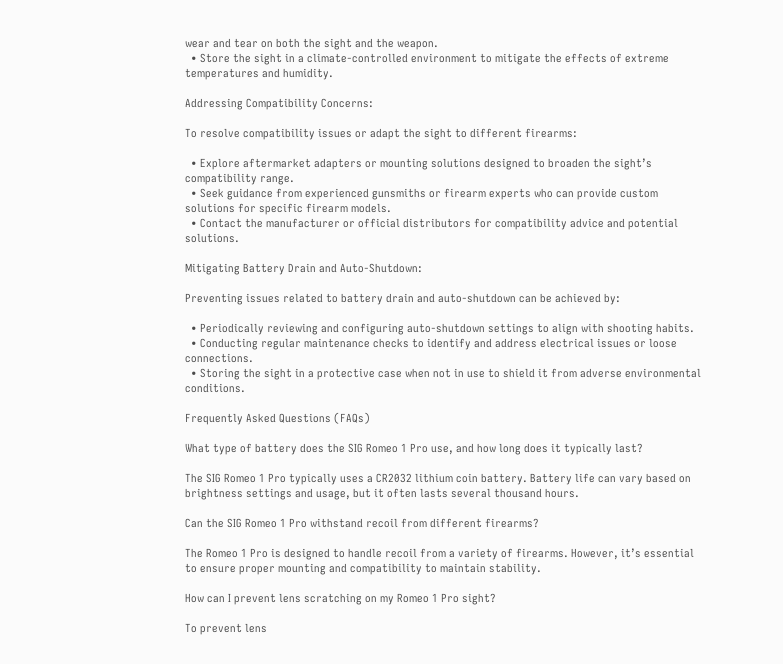wear and tear on both the sight and the weapon.
  • Store the sight in a climate-controlled environment to mitigate the effects of extreme temperatures and humidity.

Addressing Compatibility Concerns:

To resolve compatibility issues or adapt the sight to different firearms:

  • Explore aftermarket adapters or mounting solutions designed to broaden the sight’s compatibility range.
  • Seek guidance from experienced gunsmiths or firearm experts who can provide custom solutions for specific firearm models.
  • Contact the manufacturer or official distributors for compatibility advice and potential solutions.

Mitigating Battery Drain and Auto-Shutdown:

Preventing issues related to battery drain and auto-shutdown can be achieved by:

  • Periodically reviewing and configuring auto-shutdown settings to align with shooting habits.
  • Conducting regular maintenance checks to identify and address electrical issues or loose connections.
  • Storing the sight in a protective case when not in use to shield it from adverse environmental conditions.

Frequently Asked Questions (FAQs)

What type of battery does the SIG Romeo 1 Pro use, and how long does it typically last?

The SIG Romeo 1 Pro typically uses a CR2032 lithium coin battery. Battery life can vary based on brightness settings and usage, but it often lasts several thousand hours.

Can the SIG Romeo 1 Pro withstand recoil from different firearms?

The Romeo 1 Pro is designed to handle recoil from a variety of firearms. However, it’s essential to ensure proper mounting and compatibility to maintain stability.

How can I prevent lens scratching on my Romeo 1 Pro sight?

To prevent lens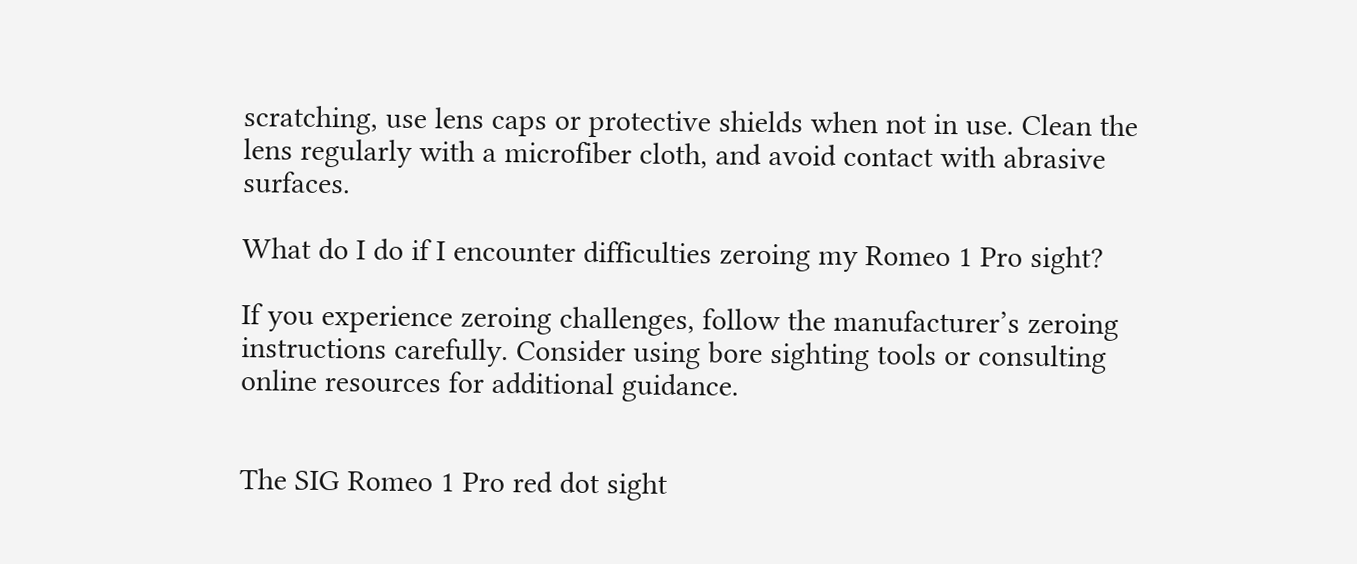scratching, use lens caps or protective shields when not in use. Clean the lens regularly with a microfiber cloth, and avoid contact with abrasive surfaces.

What do I do if I encounter difficulties zeroing my Romeo 1 Pro sight?

If you experience zeroing challenges, follow the manufacturer’s zeroing instructions carefully. Consider using bore sighting tools or consulting online resources for additional guidance.


The SIG Romeo 1 Pro red dot sight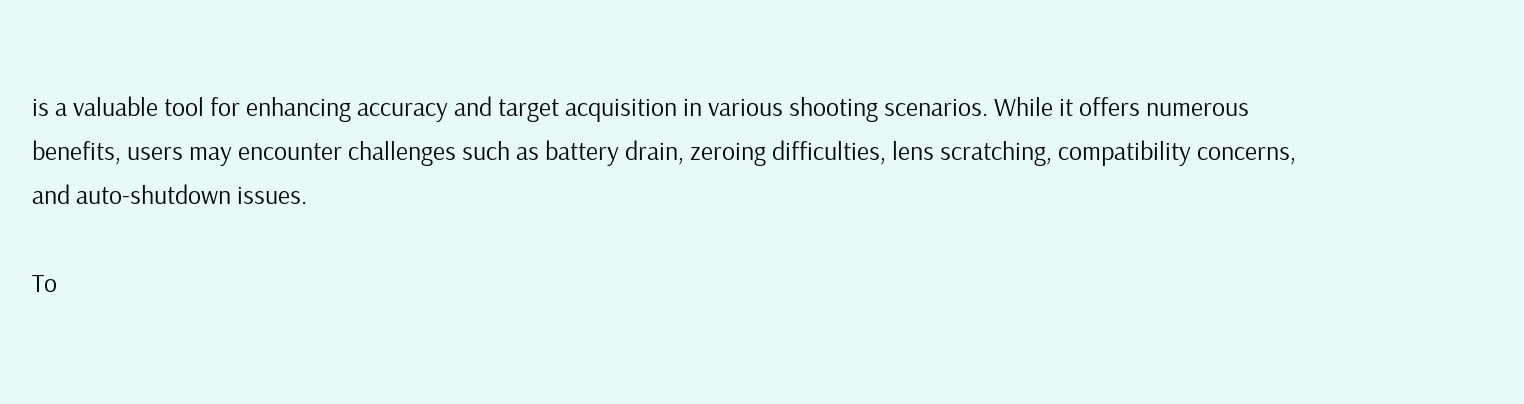is a valuable tool for enhancing accuracy and target acquisition in various shooting scenarios. While it offers numerous benefits, users may encounter challenges such as battery drain, zeroing difficulties, lens scratching, compatibility concerns, and auto-shutdown issues.

To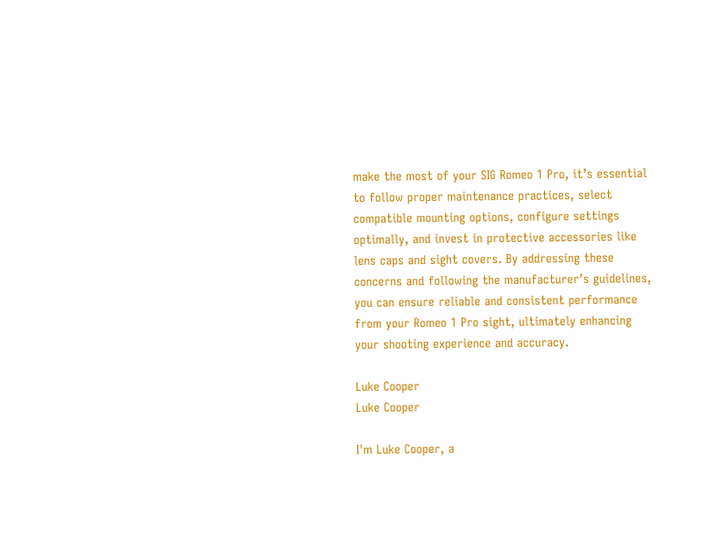make the most of your SIG Romeo 1 Pro, it’s essential to follow proper maintenance practices, select compatible mounting options, configure settings optimally, and invest in protective accessories like lens caps and sight covers. By addressing these concerns and following the manufacturer’s guidelines, you can ensure reliable and consistent performance from your Romeo 1 Pro sight, ultimately enhancing your shooting experience and accuracy.

Luke Cooper
Luke Cooper

I'm Luke Cooper, a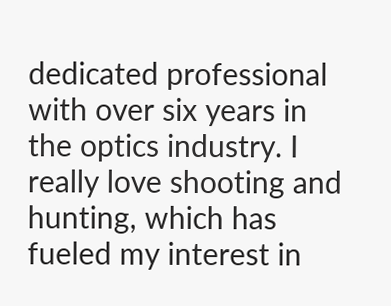dedicated professional with over six years in the optics industry. I really love shooting and hunting, which has fueled my interest in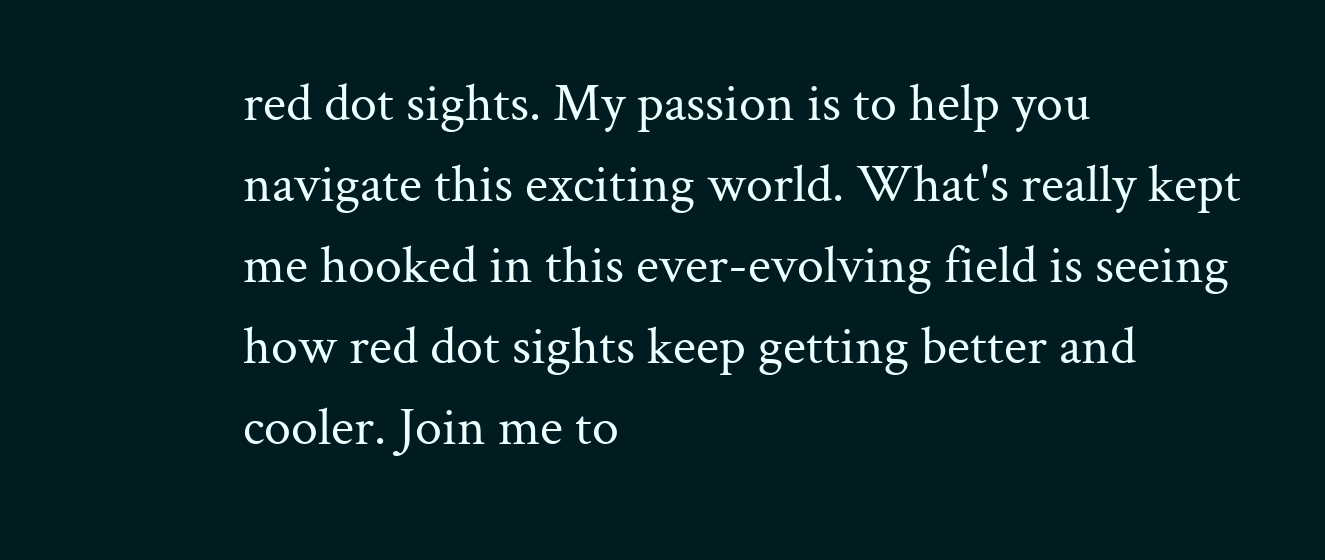red dot sights. My passion is to help you navigate this exciting world. What's really kept me hooked in this ever-evolving field is seeing how red dot sights keep getting better and cooler. Join me to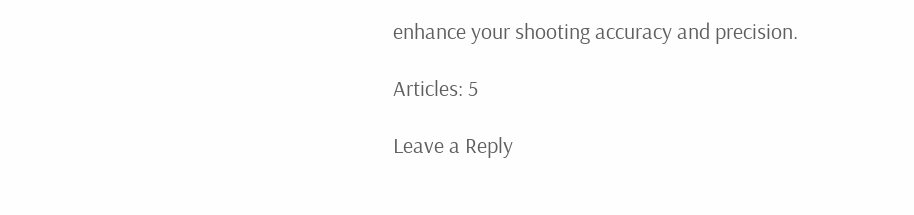enhance your shooting accuracy and precision.

Articles: 5

Leave a Reply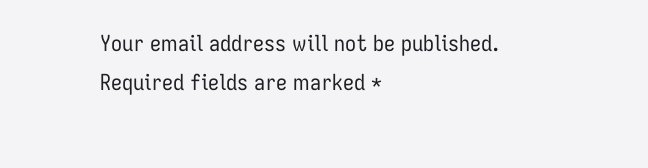Your email address will not be published. Required fields are marked *